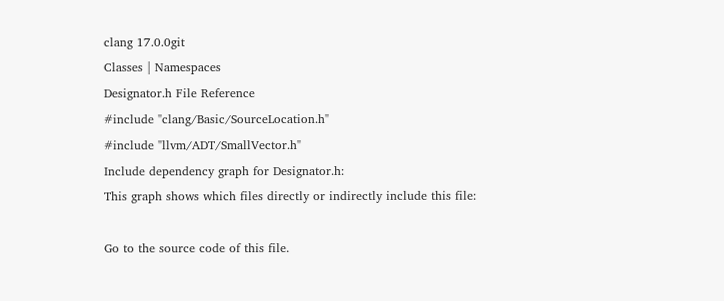clang 17.0.0git
Classes | Namespaces
Designator.h File Reference
#include "clang/Basic/SourceLocation.h"
#include "llvm/ADT/SmallVector.h"
Include dependency graph for Designator.h:
This graph shows which files directly or indirectly include this file:

Go to the source code of this file.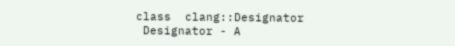class  clang::Designator
 Designator - A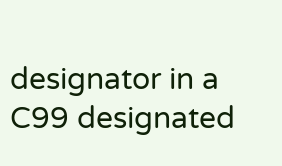designator in a C99 designated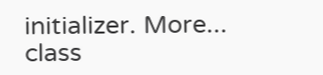initializer. More...
class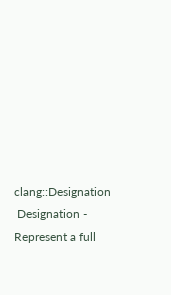clang::Designation
 Designation - Represent a full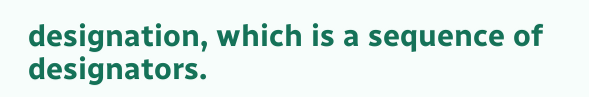designation, which is a sequence of designators.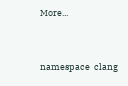More...


namespace  clang